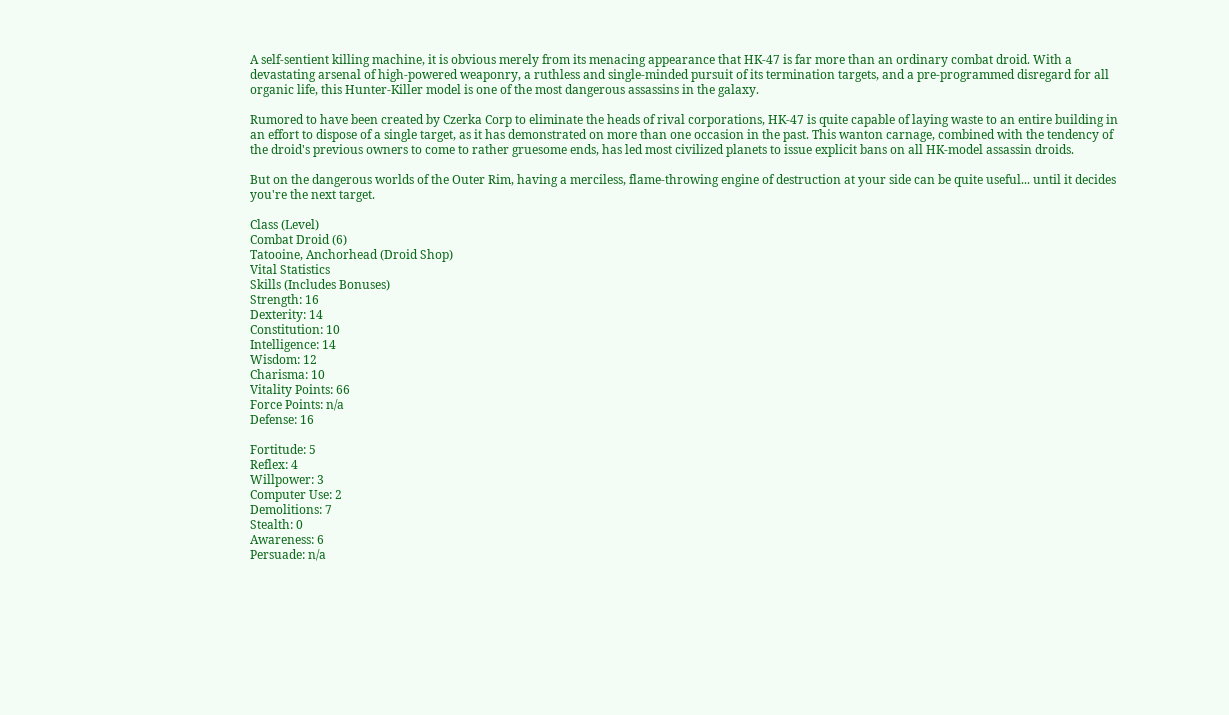A self-sentient killing machine, it is obvious merely from its menacing appearance that HK-47 is far more than an ordinary combat droid. With a devastating arsenal of high-powered weaponry, a ruthless and single-minded pursuit of its termination targets, and a pre-programmed disregard for all organic life, this Hunter-Killer model is one of the most dangerous assassins in the galaxy.

Rumored to have been created by Czerka Corp to eliminate the heads of rival corporations, HK-47 is quite capable of laying waste to an entire building in an effort to dispose of a single target, as it has demonstrated on more than one occasion in the past. This wanton carnage, combined with the tendency of the droid's previous owners to come to rather gruesome ends, has led most civilized planets to issue explicit bans on all HK-model assassin droids.

But on the dangerous worlds of the Outer Rim, having a merciless, flame-throwing engine of destruction at your side can be quite useful... until it decides you're the next target.

Class (Level)
Combat Droid (6)
Tatooine, Anchorhead (Droid Shop)
Vital Statistics
Skills (Includes Bonuses)
Strength: 16
Dexterity: 14
Constitution: 10
Intelligence: 14
Wisdom: 12
Charisma: 10
Vitality Points: 66
Force Points: n/a
Defense: 16

Fortitude: 5
Reflex: 4
Willpower: 3
Computer Use: 2
Demolitions: 7
Stealth: 0
Awareness: 6
Persuade: n/a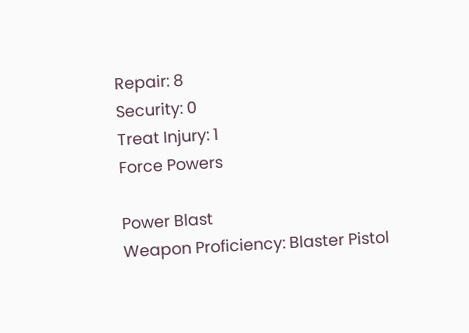Repair: 8
Security: 0
Treat Injury: 1
Force Powers

Power Blast
Weapon Proficiency: Blaster Pistol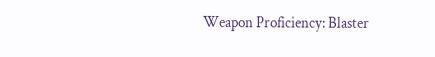Weapon Proficiency: Blaster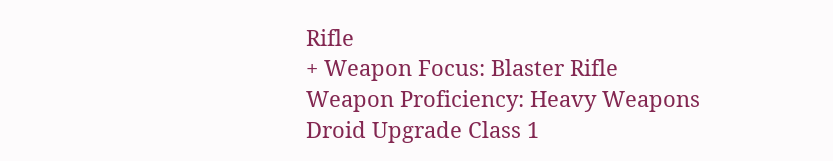Rifle
+ Weapon Focus: Blaster Rifle
Weapon Proficiency: Heavy Weapons
Droid Upgrade Class 1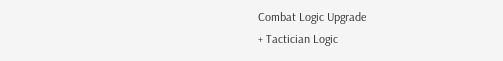Combat Logic Upgrade
+ Tactician Logic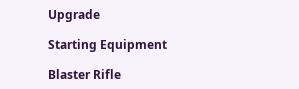Upgrade

Starting Equipment

Blaster Rifle